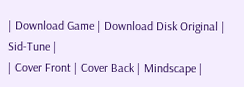| Download Game | Download Disk Original | Sid-Tune |
| Cover Front | Cover Back | Mindscape |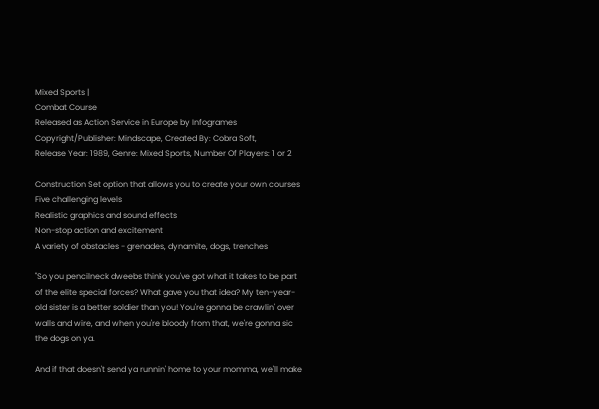Mixed Sports |
Combat Course
Released as Action Service in Europe by Infogrames
Copyright/Publisher: Mindscape, Created By: Cobra Soft,
Release Year: 1989, Genre: Mixed Sports, Number Of Players: 1 or 2

Construction Set option that allows you to create your own courses
Five challenging levels
Realistic graphics and sound effects
Non-stop action and excitement
A variety of obstacles - grenades, dynamite, dogs, trenches

"So you pencilneck dweebs think you've got what it takes to be part of the elite special forces? What gave you that idea? My ten-year-old sister is a better soldier than you! You're gonna be crawlin' over walls and wire, and when you're bloody from that, we're gonna sic the dogs on ya.

And if that doesn't send ya runnin' home to your momma, we'll make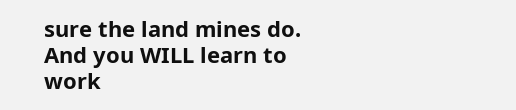sure the land mines do. And you WILL learn to work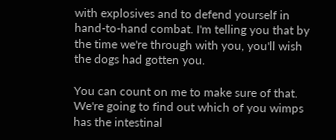with explosives and to defend yourself in hand-to-hand combat. I'm telling you that by the time we're through with you, you'll wish the dogs had gotten you.

You can count on me to make sure of that. We're going to find out which of you wimps has the intestinal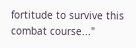fortitude to survive this combat course..."